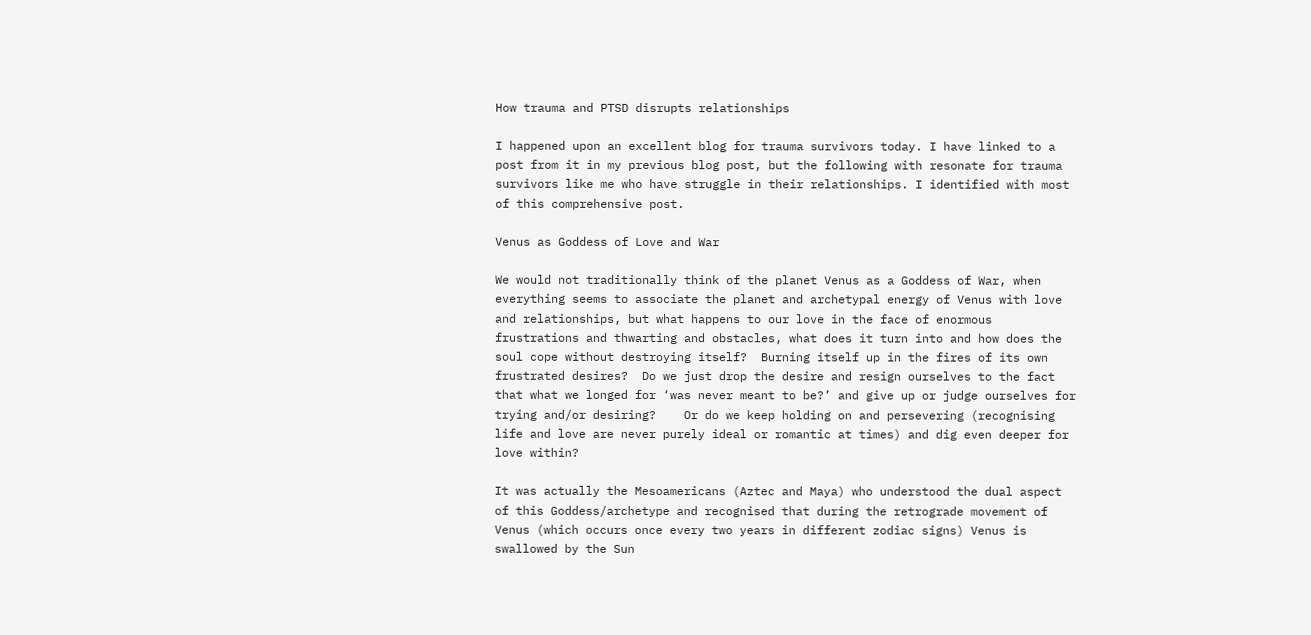How trauma and PTSD disrupts relationships

I happened upon an excellent blog for trauma survivors today. I have linked to a post from it in my previous blog post, but the following with resonate for trauma survivors like me who have struggle in their relationships. I identified with most of this comprehensive post.

Venus as Goddess of Love and War

We would not traditionally think of the planet Venus as a Goddess of War, when everything seems to associate the planet and archetypal energy of Venus with love and relationships, but what happens to our love in the face of enormous frustrations and thwarting and obstacles, what does it turn into and how does the soul cope without destroying itself?  Burning itself up in the fires of its own frustrated desires?  Do we just drop the desire and resign ourselves to the fact that what we longed for ‘was never meant to be?’ and give up or judge ourselves for trying and/or desiring?    Or do we keep holding on and persevering (recognising life and love are never purely ideal or romantic at times) and dig even deeper for love within?

It was actually the Mesoamericans (Aztec and Maya) who understood the dual aspect of this Goddess/archetype and recognised that during the retrograde movement of Venus (which occurs once every two years in different zodiac signs) Venus is swallowed by the Sun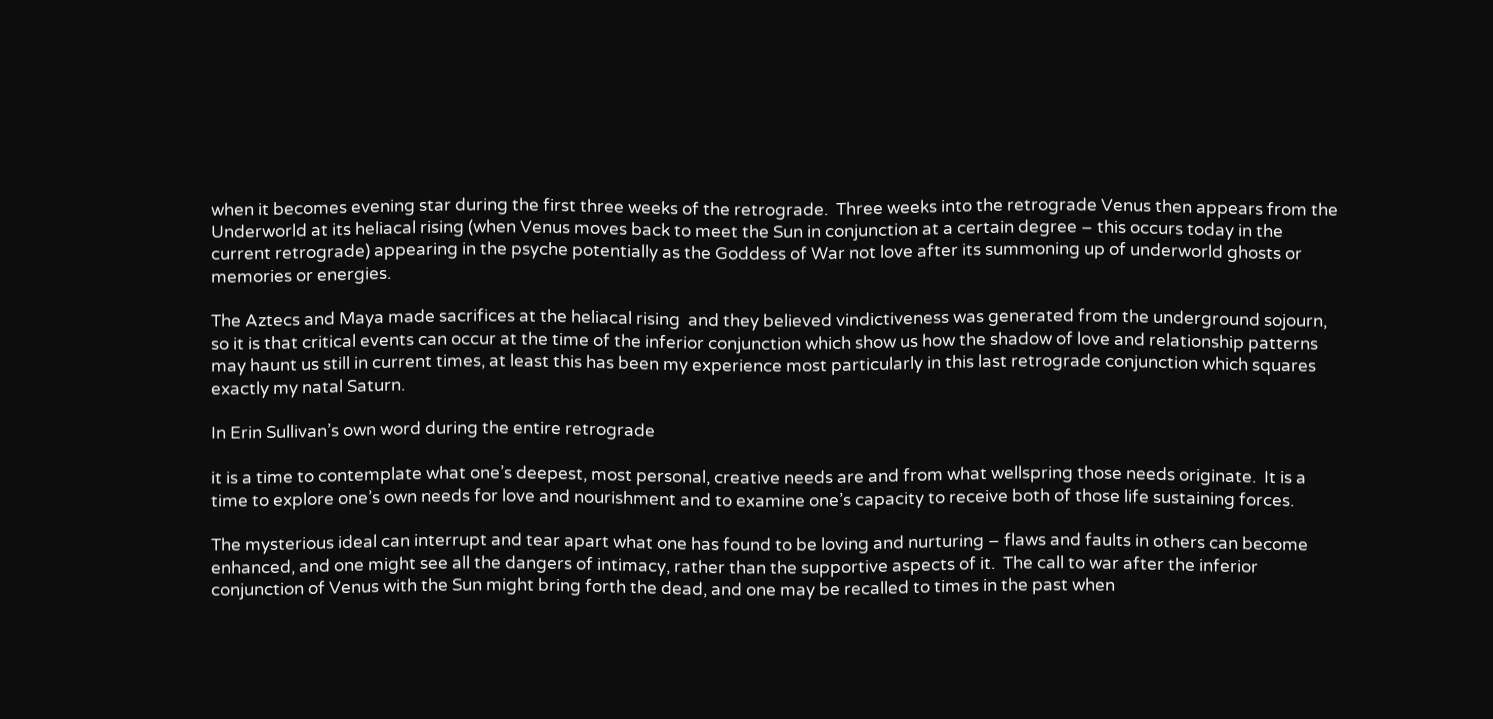when it becomes evening star during the first three weeks of the retrograde.  Three weeks into the retrograde Venus then appears from the Underworld at its heliacal rising (when Venus moves back to meet the Sun in conjunction at a certain degree – this occurs today in the current retrograde) appearing in the psyche potentially as the Goddess of War not love after its summoning up of underworld ghosts or memories or energies.

The Aztecs and Maya made sacrifices at the heliacal rising  and they believed vindictiveness was generated from the underground sojourn, so it is that critical events can occur at the time of the inferior conjunction which show us how the shadow of love and relationship patterns may haunt us still in current times, at least this has been my experience most particularly in this last retrograde conjunction which squares exactly my natal Saturn.

In Erin Sullivan’s own word during the entire retrograde

it is a time to contemplate what one’s deepest, most personal, creative needs are and from what wellspring those needs originate.  It is a time to explore one’s own needs for love and nourishment and to examine one’s capacity to receive both of those life sustaining forces.

The mysterious ideal can interrupt and tear apart what one has found to be loving and nurturing – flaws and faults in others can become enhanced, and one might see all the dangers of intimacy, rather than the supportive aspects of it.  The call to war after the inferior conjunction of Venus with the Sun might bring forth the dead, and one may be recalled to times in the past when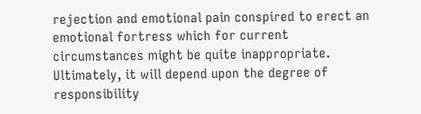rejection and emotional pain conspired to erect an emotional fortress which for current circumstances might be quite inappropriate.  Ultimately, it will depend upon the degree of responsibility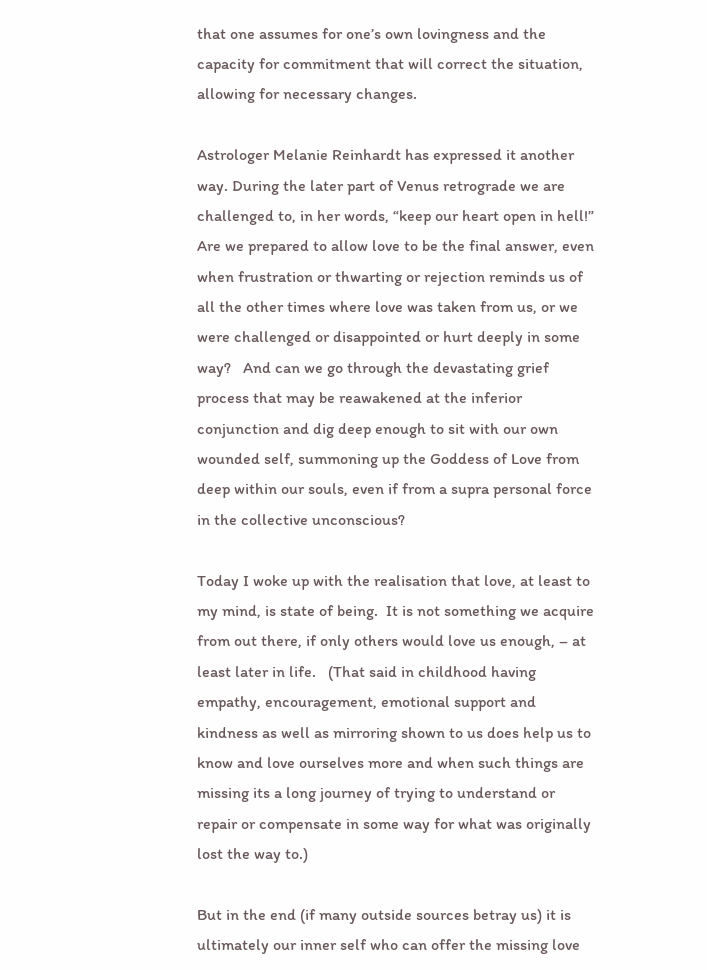that one assumes for one’s own lovingness and the capacity for commitment that will correct the situation, allowing for necessary changes.

Astrologer Melanie Reinhardt has expressed it another way. During the later part of Venus retrograde we are challenged to, in her words, “keep our heart open in hell!”  Are we prepared to allow love to be the final answer, even when frustration or thwarting or rejection reminds us of all the other times where love was taken from us, or we were challenged or disappointed or hurt deeply in some way?   And can we go through the devastating grief process that may be reawakened at the inferior conjunction and dig deep enough to sit with our own wounded self, summoning up the Goddess of Love from deep within our souls, even if from a supra personal force in the collective unconscious?

Today I woke up with the realisation that love, at least to my mind, is state of being.  It is not something we acquire from out there, if only others would love us enough, – at least later in life.   (That said in childhood having empathy, encouragement, emotional support and kindness as well as mirroring shown to us does help us to know and love ourselves more and when such things are missing its a long journey of trying to understand or repair or compensate in some way for what was originally lost the way to.)

But in the end (if many outside sources betray us) it is ultimately our inner self who can offer the missing love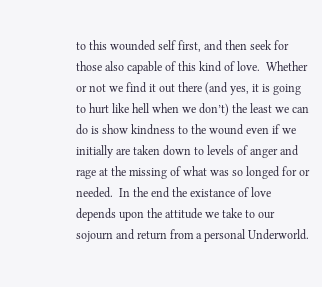to this wounded self first, and then seek for those also capable of this kind of love.  Whether or not we find it out there (and yes, it is going to hurt like hell when we don’t) the least we can do is show kindness to the wound even if we initially are taken down to levels of anger and rage at the missing of what was so longed for or needed.  In the end the existance of love depends upon the attitude we take to our sojourn and return from a personal Underworld.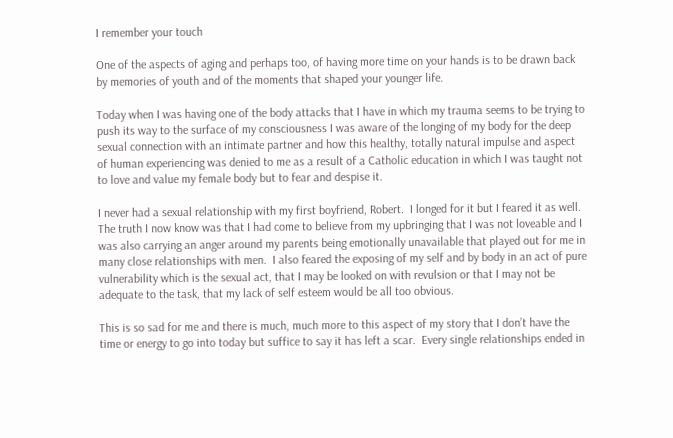I remember your touch

One of the aspects of aging and perhaps too, of having more time on your hands is to be drawn back by memories of youth and of the moments that shaped your younger life.

Today when I was having one of the body attacks that I have in which my trauma seems to be trying to push its way to the surface of my consciousness I was aware of the longing of my body for the deep sexual connection with an intimate partner and how this healthy, totally natural impulse and aspect of human experiencing was denied to me as a result of a Catholic education in which I was taught not to love and value my female body but to fear and despise it.

I never had a sexual relationship with my first boyfriend, Robert.  I longed for it but I feared it as well.  The truth I now know was that I had come to believe from my upbringing that I was not loveable and I was also carrying an anger around my parents being emotionally unavailable that played out for me in many close relationships with men.  I also feared the exposing of my self and by body in an act of pure vulnerability which is the sexual act, that I may be looked on with revulsion or that I may not be adequate to the task, that my lack of self esteem would be all too obvious.

This is so sad for me and there is much, much more to this aspect of my story that I don’t have the time or energy to go into today but suffice to say it has left a scar.  Every single relationships ended in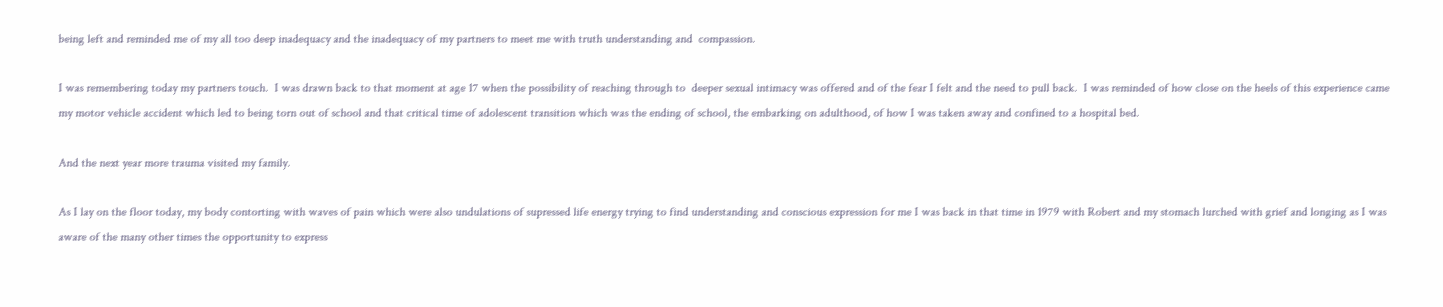being left and reminded me of my all too deep inadequacy and the inadequacy of my partners to meet me with truth understanding and  compassion.

I was remembering today my partners touch.  I was drawn back to that moment at age 17 when the possibility of reaching through to  deeper sexual intimacy was offered and of the fear I felt and the need to pull back.  I was reminded of how close on the heels of this experience came my motor vehicle accident which led to being torn out of school and that critical time of adolescent transition which was the ending of school, the embarking on adulthood, of how I was taken away and confined to a hospital bed.

And the next year more trauma visited my family.

As I lay on the floor today, my body contorting with waves of pain which were also undulations of supressed life energy trying to find understanding and conscious expression for me I was back in that time in 1979 with Robert and my stomach lurched with grief and longing as I was aware of the many other times the opportunity to express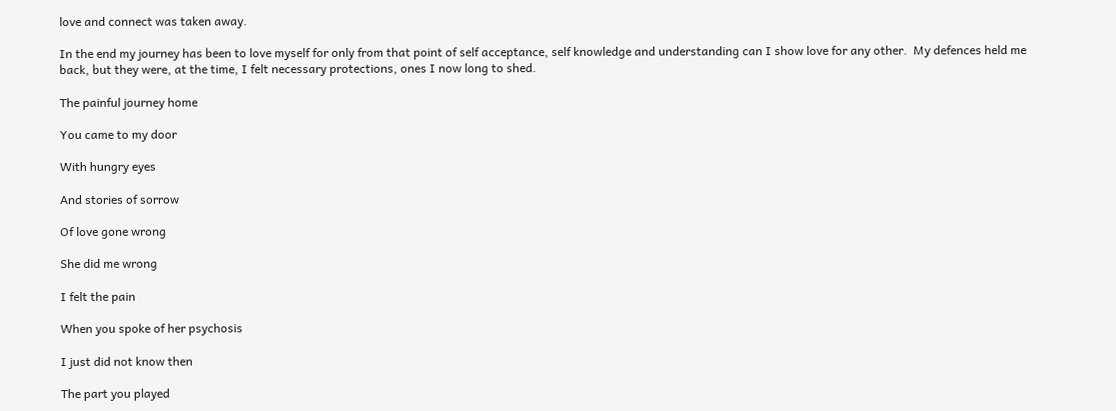love and connect was taken away.

In the end my journey has been to love myself for only from that point of self acceptance, self knowledge and understanding can I show love for any other.  My defences held me back, but they were, at the time, I felt necessary protections, ones I now long to shed.

The painful journey home

You came to my door

With hungry eyes

And stories of sorrow

Of love gone wrong

She did me wrong

I felt the pain

When you spoke of her psychosis

I just did not know then

The part you played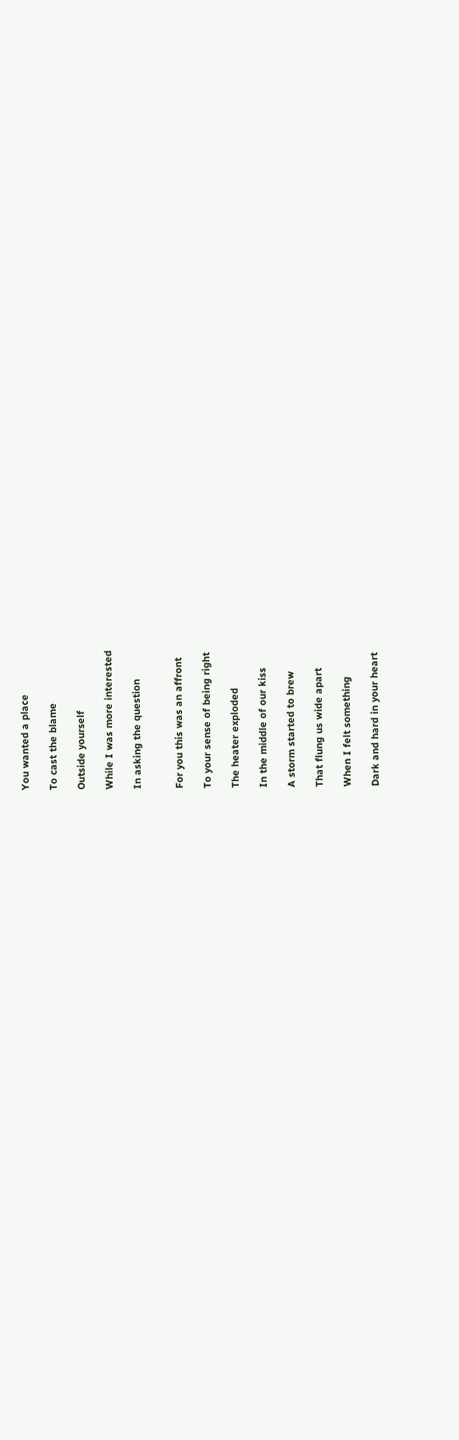You wanted a place

To cast the blame

Outside yourself

While I was more interested

In asking the question


For you this was an affront

To your sense of being right

The heater exploded

In the middle of our kiss

A storm started to brew

That flung us wide apart

When I felt something

Dark and hard in your heart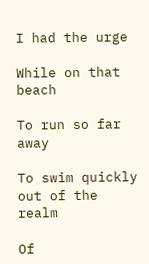I had the urge

While on that beach

To run so far away

To swim quickly out of the realm

Of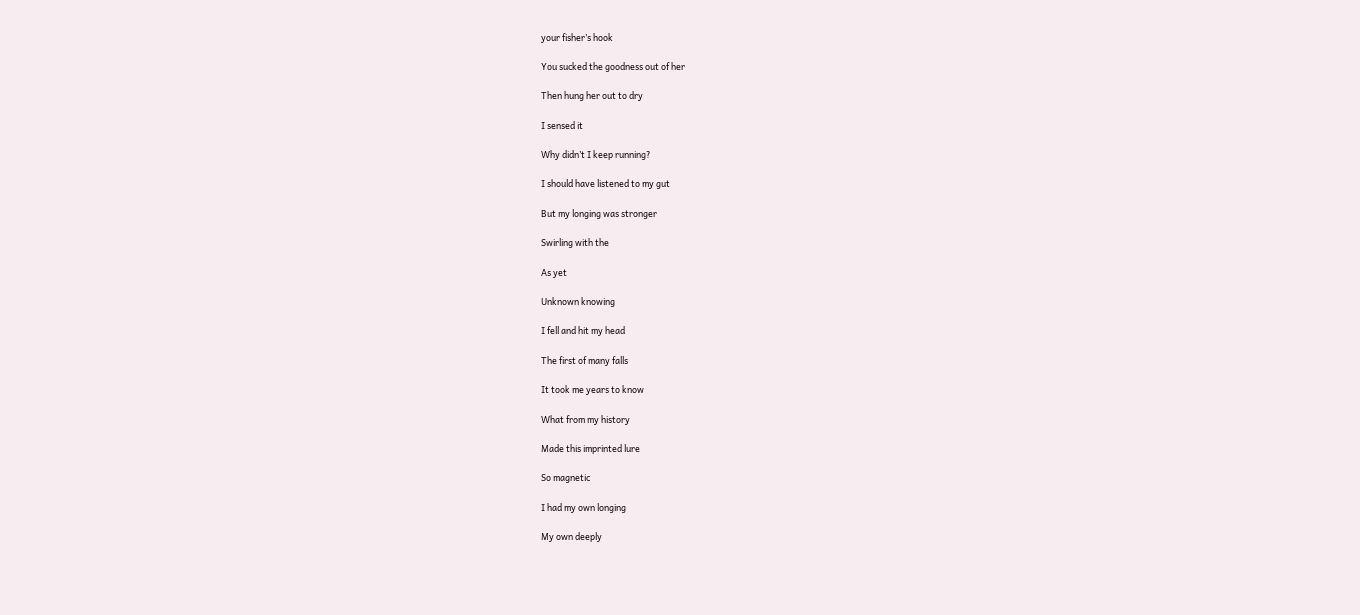your fisher’s hook

You sucked the goodness out of her

Then hung her out to dry

I sensed it

Why didn’t I keep running?

I should have listened to my gut

But my longing was stronger

Swirling with the

As yet

Unknown knowing

I fell and hit my head

The first of many falls

It took me years to know

What from my history

Made this imprinted lure

So magnetic

I had my own longing

My own deeply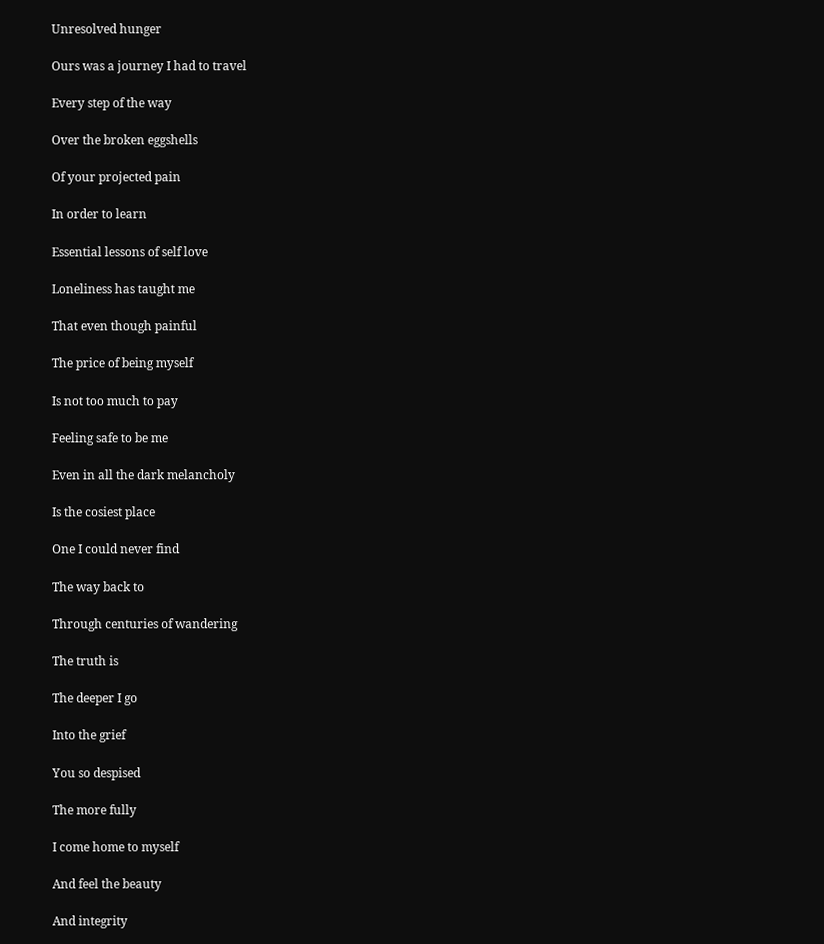Unresolved hunger

Ours was a journey I had to travel

Every step of the way

Over the broken eggshells

Of your projected pain

In order to learn

Essential lessons of self love

Loneliness has taught me

That even though painful

The price of being myself

Is not too much to pay

Feeling safe to be me

Even in all the dark melancholy

Is the cosiest place

One I could never find

The way back to

Through centuries of wandering

The truth is

The deeper I go

Into the grief

You so despised

The more fully

I come home to myself

And feel the beauty

And integrity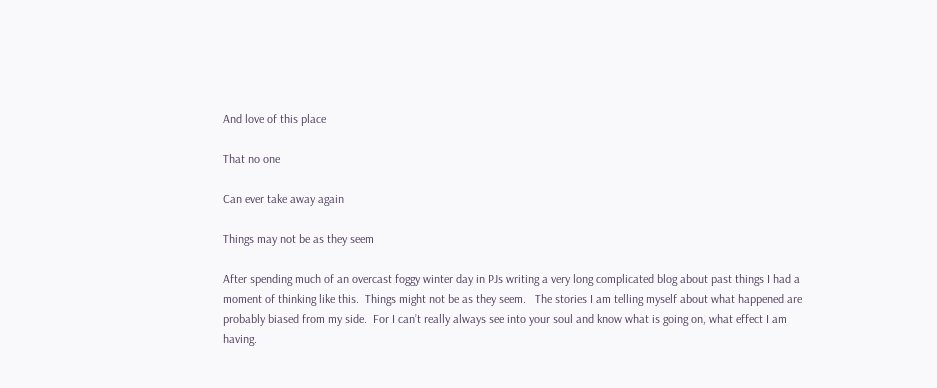And love of this place

That no one

Can ever take away again

Things may not be as they seem

After spending much of an overcast foggy winter day in PJs writing a very long complicated blog about past things I had a moment of thinking like this.  Things might not be as they seem.   The stories I am telling myself about what happened are probably biased from my side.  For I can’t really always see into your soul and know what is going on, what effect I am having.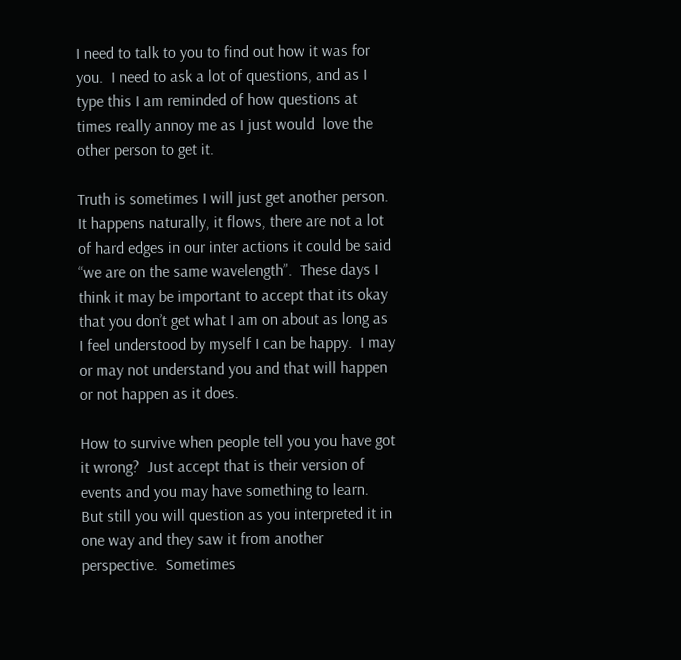I need to talk to you to find out how it was for you.  I need to ask a lot of questions, and as I type this I am reminded of how questions at times really annoy me as I just would  love the other person to get it.

Truth is sometimes I will just get another person.  It happens naturally, it flows, there are not a lot of hard edges in our inter actions it could be said “we are on the same wavelength”.  These days I think it may be important to accept that its okay that you don’t get what I am on about as long as I feel understood by myself I can be happy.  I may or may not understand you and that will happen or not happen as it does.

How to survive when people tell you you have got it wrong?  Just accept that is their version of events and you may have something to learn.  But still you will question as you interpreted it in one way and they saw it from another perspective.  Sometimes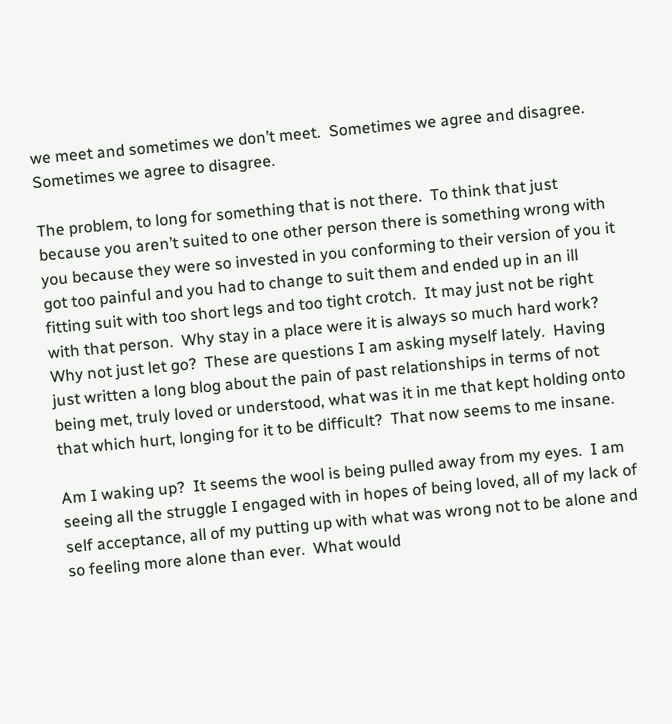we meet and sometimes we don’t meet.  Sometimes we agree and disagree. Sometimes we agree to disagree.

The problem, to long for something that is not there.  To think that just because you aren’t suited to one other person there is something wrong with you because they were so invested in you conforming to their version of you it got too painful and you had to change to suit them and ended up in an ill fitting suit with too short legs and too tight crotch.  It may just not be right with that person.  Why stay in a place were it is always so much hard work?  Why not just let go?  These are questions I am asking myself lately.  Having just written a long blog about the pain of past relationships in terms of not being met, truly loved or understood, what was it in me that kept holding onto that which hurt, longing for it to be difficult?  That now seems to me insane.

Am I waking up?  It seems the wool is being pulled away from my eyes.  I am seeing all the struggle I engaged with in hopes of being loved, all of my lack of self acceptance, all of my putting up with what was wrong not to be alone and so feeling more alone than ever.  What would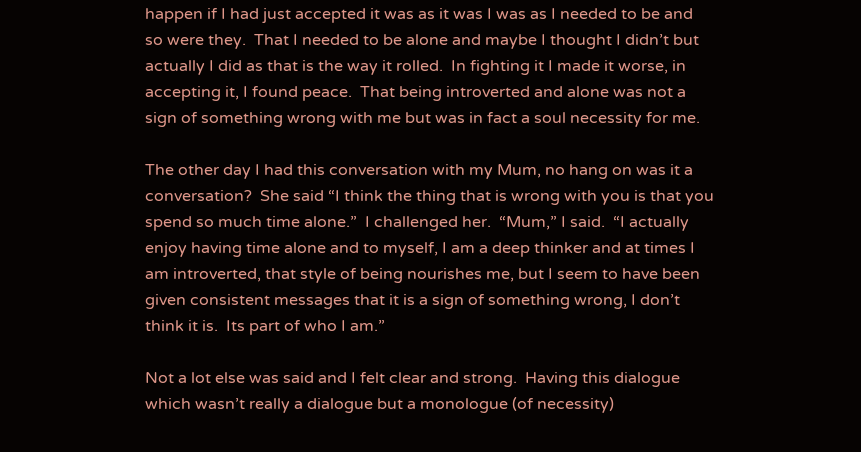happen if I had just accepted it was as it was I was as I needed to be and so were they.  That I needed to be alone and maybe I thought I didn’t but actually I did as that is the way it rolled.  In fighting it I made it worse, in accepting it, I found peace.  That being introverted and alone was not a sign of something wrong with me but was in fact a soul necessity for me.

The other day I had this conversation with my Mum, no hang on was it a conversation?  She said “I think the thing that is wrong with you is that you spend so much time alone.”  I challenged her.  “Mum,” I said.  “I actually enjoy having time alone and to myself, I am a deep thinker and at times I am introverted, that style of being nourishes me, but I seem to have been given consistent messages that it is a sign of something wrong, I don’t think it is.  Its part of who I am.”

Not a lot else was said and I felt clear and strong.  Having this dialogue which wasn’t really a dialogue but a monologue (of necessity)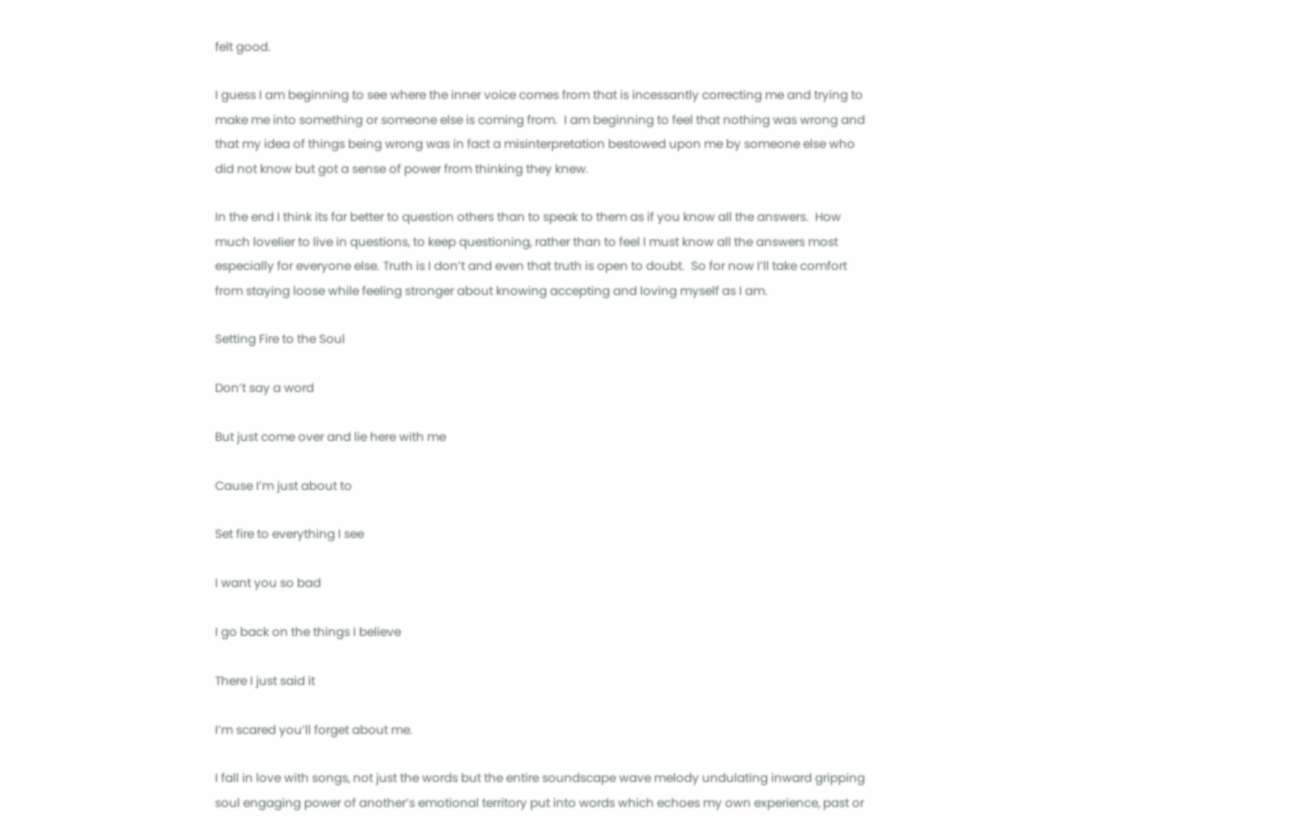felt good.

I guess I am beginning to see where the inner voice comes from that is incessantly correcting me and trying to make me into something or someone else is coming from.  I am beginning to feel that nothing was wrong and that my idea of things being wrong was in fact a misinterpretation bestowed upon me by someone else who did not know but got a sense of power from thinking they knew.

In the end I think its far better to question others than to speak to them as if you know all the answers.  How much lovelier to live in questions, to keep questioning, rather than to feel I must know all the answers most especially for everyone else. Truth is I don’t and even that truth is open to doubt.  So for now I’ll take comfort from staying loose while feeling stronger about knowing accepting and loving myself as I am.

Setting Fire to the Soul

Don’t say a word

But just come over and lie here with me

Cause I’m just about to

Set fire to everything I see

I want you so bad

I go back on the things I believe

There I just said it

I’m scared you’ll forget about me.

I fall in love with songs, not just the words but the entire soundscape wave melody undulating inward gripping soul engaging power of another’s emotional territory put into words which echoes my own experience, past or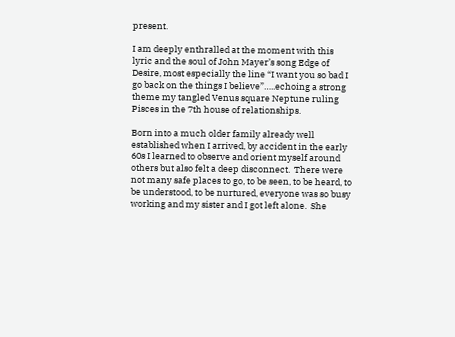present.

I am deeply enthralled at the moment with this lyric and the soul of John Mayer’s song Edge of Desire, most especially the line “I want you so bad I go back on the things I believe”…..echoing a strong theme my tangled Venus square Neptune ruling Pisces in the 7th house of relationships.

Born into a much older family already well established when I arrived, by accident in the early 60s I learned to observe and orient myself around others but also felt a deep disconnect.  There were not many safe places to go, to be seen, to be heard, to be understood, to be nurtured, everyone was so busy working and my sister and I got left alone.  She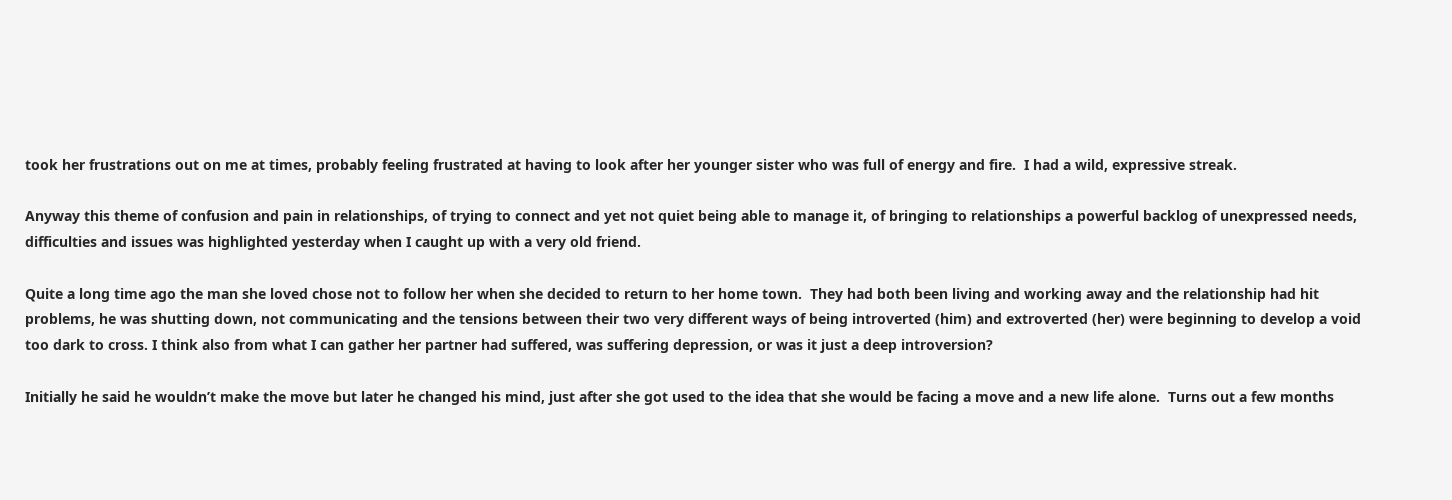took her frustrations out on me at times, probably feeling frustrated at having to look after her younger sister who was full of energy and fire.  I had a wild, expressive streak.

Anyway this theme of confusion and pain in relationships, of trying to connect and yet not quiet being able to manage it, of bringing to relationships a powerful backlog of unexpressed needs, difficulties and issues was highlighted yesterday when I caught up with a very old friend.

Quite a long time ago the man she loved chose not to follow her when she decided to return to her home town.  They had both been living and working away and the relationship had hit problems, he was shutting down, not communicating and the tensions between their two very different ways of being introverted (him) and extroverted (her) were beginning to develop a void too dark to cross. I think also from what I can gather her partner had suffered, was suffering depression, or was it just a deep introversion?

Initially he said he wouldn’t make the move but later he changed his mind, just after she got used to the idea that she would be facing a move and a new life alone.  Turns out a few months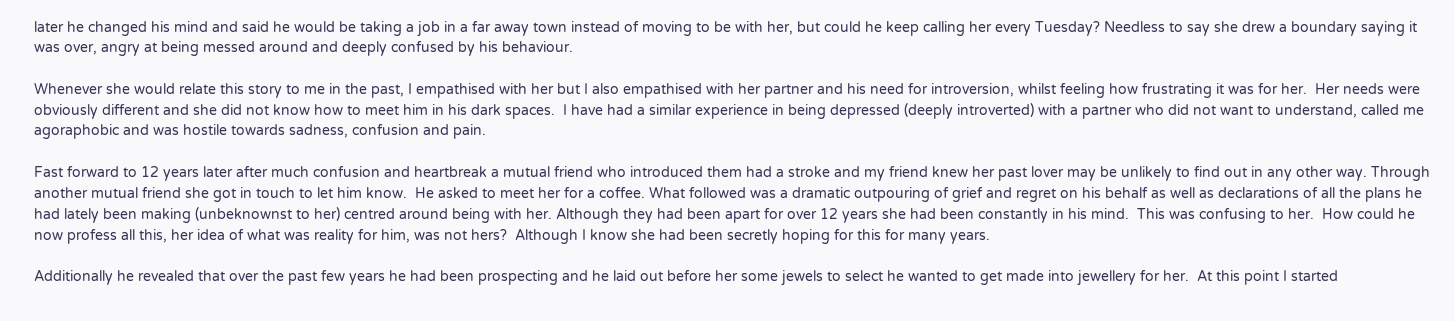later he changed his mind and said he would be taking a job in a far away town instead of moving to be with her, but could he keep calling her every Tuesday? Needless to say she drew a boundary saying it was over, angry at being messed around and deeply confused by his behaviour.

Whenever she would relate this story to me in the past, I empathised with her but I also empathised with her partner and his need for introversion, whilst feeling how frustrating it was for her.  Her needs were obviously different and she did not know how to meet him in his dark spaces.  I have had a similar experience in being depressed (deeply introverted) with a partner who did not want to understand, called me agoraphobic and was hostile towards sadness, confusion and pain.

Fast forward to 12 years later after much confusion and heartbreak a mutual friend who introduced them had a stroke and my friend knew her past lover may be unlikely to find out in any other way. Through another mutual friend she got in touch to let him know.  He asked to meet her for a coffee. What followed was a dramatic outpouring of grief and regret on his behalf as well as declarations of all the plans he had lately been making (unbeknownst to her) centred around being with her. Although they had been apart for over 12 years she had been constantly in his mind.  This was confusing to her.  How could he now profess all this, her idea of what was reality for him, was not hers?  Although I know she had been secretly hoping for this for many years.

Additionally he revealed that over the past few years he had been prospecting and he laid out before her some jewels to select he wanted to get made into jewellery for her.  At this point I started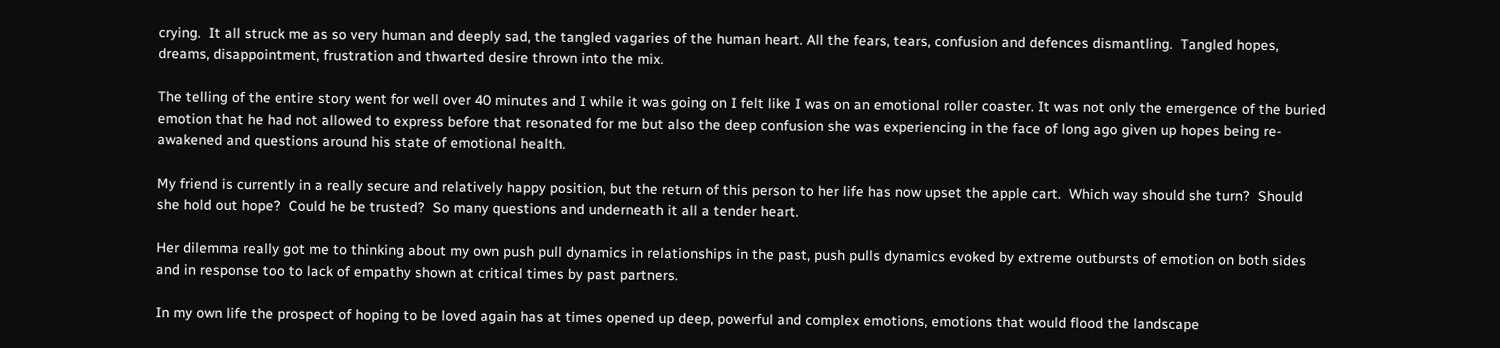crying.  It all struck me as so very human and deeply sad, the tangled vagaries of the human heart. All the fears, tears, confusion and defences dismantling.  Tangled hopes, dreams, disappointment, frustration and thwarted desire thrown into the mix.

The telling of the entire story went for well over 40 minutes and I while it was going on I felt like I was on an emotional roller coaster. It was not only the emergence of the buried emotion that he had not allowed to express before that resonated for me but also the deep confusion she was experiencing in the face of long ago given up hopes being re-awakened and questions around his state of emotional health.

My friend is currently in a really secure and relatively happy position, but the return of this person to her life has now upset the apple cart.  Which way should she turn?  Should she hold out hope?  Could he be trusted?  So many questions and underneath it all a tender heart.

Her dilemma really got me to thinking about my own push pull dynamics in relationships in the past, push pulls dynamics evoked by extreme outbursts of emotion on both sides and in response too to lack of empathy shown at critical times by past partners.

In my own life the prospect of hoping to be loved again has at times opened up deep, powerful and complex emotions, emotions that would flood the landscape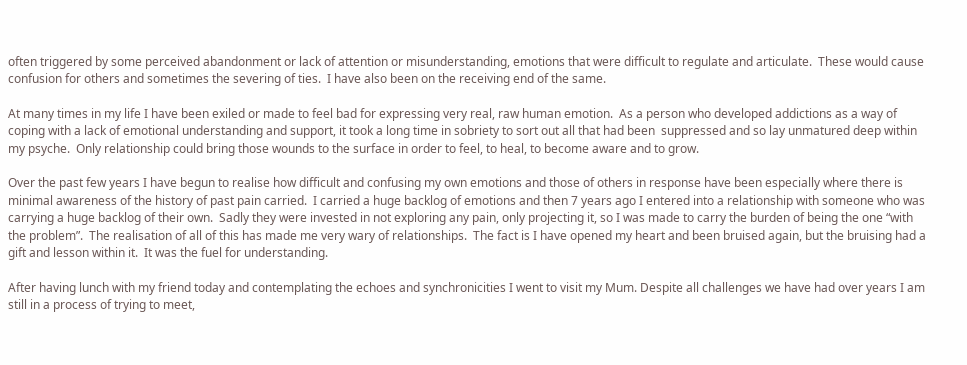often triggered by some perceived abandonment or lack of attention or misunderstanding, emotions that were difficult to regulate and articulate.  These would cause confusion for others and sometimes the severing of ties.  I have also been on the receiving end of the same.

At many times in my life I have been exiled or made to feel bad for expressing very real, raw human emotion.  As a person who developed addictions as a way of coping with a lack of emotional understanding and support, it took a long time in sobriety to sort out all that had been  suppressed and so lay unmatured deep within my psyche.  Only relationship could bring those wounds to the surface in order to feel, to heal, to become aware and to grow.

Over the past few years I have begun to realise how difficult and confusing my own emotions and those of others in response have been especially where there is minimal awareness of the history of past pain carried.  I carried a huge backlog of emotions and then 7 years ago I entered into a relationship with someone who was carrying a huge backlog of their own.  Sadly they were invested in not exploring any pain, only projecting it, so I was made to carry the burden of being the one “with the problem”.  The realisation of all of this has made me very wary of relationships.  The fact is I have opened my heart and been bruised again, but the bruising had a gift and lesson within it.  It was the fuel for understanding.

After having lunch with my friend today and contemplating the echoes and synchronicities I went to visit my Mum. Despite all challenges we have had over years I am still in a process of trying to meet,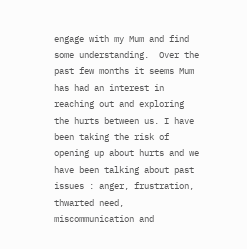engage with my Mum and find some understanding.  Over the past few months it seems Mum has had an interest in reaching out and exploring the hurts between us. I have been taking the risk of opening up about hurts and we have been talking about past issues : anger, frustration, thwarted need, miscommunication and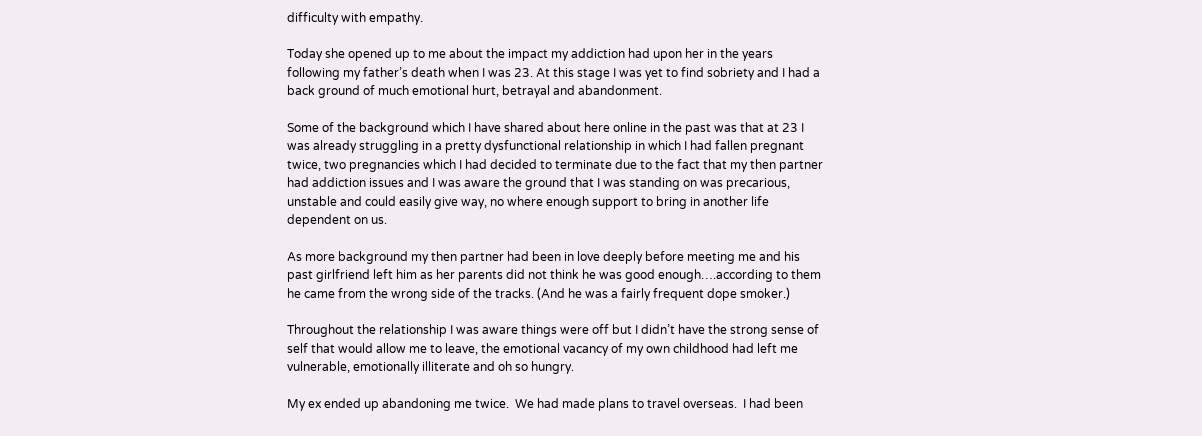difficulty with empathy.

Today she opened up to me about the impact my addiction had upon her in the years following my father’s death when I was 23. At this stage I was yet to find sobriety and I had a back ground of much emotional hurt, betrayal and abandonment.

Some of the background which I have shared about here online in the past was that at 23 I was already struggling in a pretty dysfunctional relationship in which I had fallen pregnant twice, two pregnancies which I had decided to terminate due to the fact that my then partner had addiction issues and I was aware the ground that I was standing on was precarious, unstable and could easily give way, no where enough support to bring in another life dependent on us.

As more background my then partner had been in love deeply before meeting me and his past girlfriend left him as her parents did not think he was good enough….according to them he came from the wrong side of the tracks. (And he was a fairly frequent dope smoker.)

Throughout the relationship I was aware things were off but I didn’t have the strong sense of self that would allow me to leave, the emotional vacancy of my own childhood had left me vulnerable, emotionally illiterate and oh so hungry.

My ex ended up abandoning me twice.  We had made plans to travel overseas.  I had been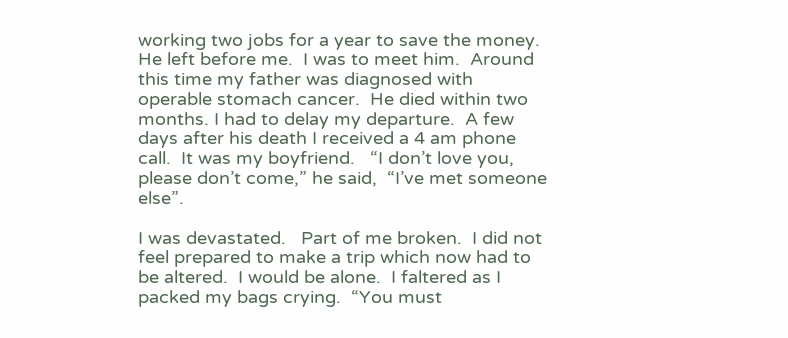working two jobs for a year to save the money.  He left before me.  I was to meet him.  Around this time my father was diagnosed with operable stomach cancer.  He died within two months. I had to delay my departure.  A few days after his death I received a 4 am phone call.  It was my boyfriend.   “I don’t love you, please don’t come,” he said,  “I’ve met someone else”.

I was devastated.   Part of me broken.  I did not feel prepared to make a trip which now had to be altered.  I would be alone.  I faltered as I packed my bags crying.  “You must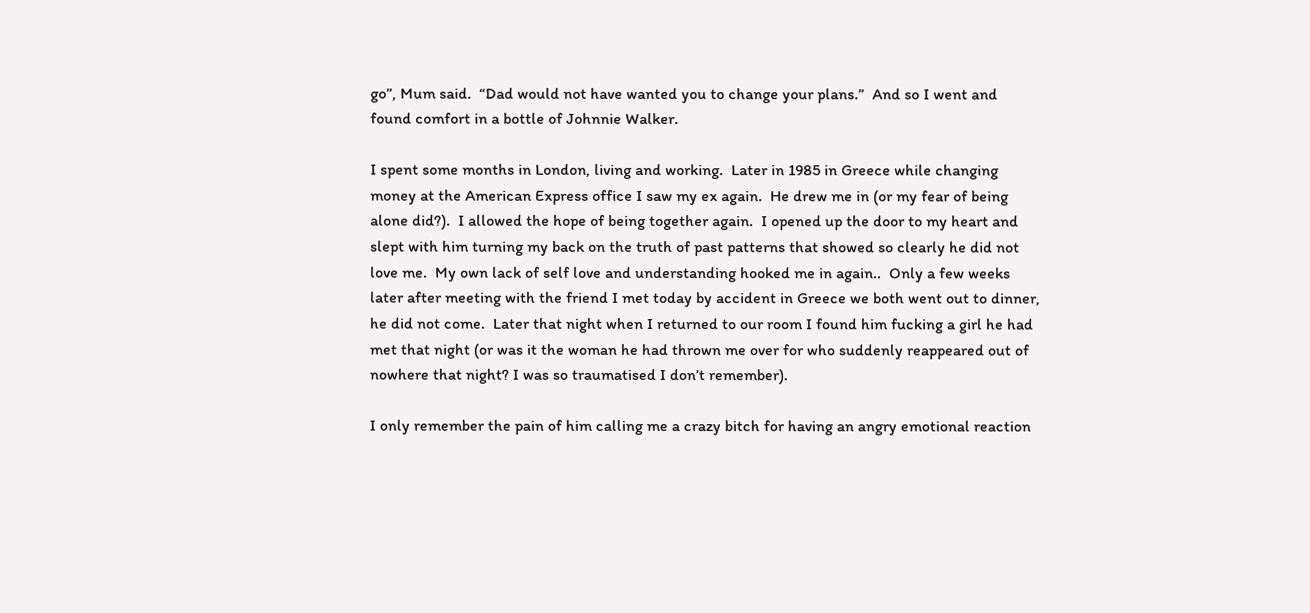go”, Mum said.  “Dad would not have wanted you to change your plans.”  And so I went and found comfort in a bottle of Johnnie Walker.

I spent some months in London, living and working.  Later in 1985 in Greece while changing money at the American Express office I saw my ex again.  He drew me in (or my fear of being alone did?).  I allowed the hope of being together again.  I opened up the door to my heart and slept with him turning my back on the truth of past patterns that showed so clearly he did not love me.  My own lack of self love and understanding hooked me in again..  Only a few weeks later after meeting with the friend I met today by accident in Greece we both went out to dinner, he did not come.  Later that night when I returned to our room I found him fucking a girl he had met that night (or was it the woman he had thrown me over for who suddenly reappeared out of nowhere that night? I was so traumatised I don’t remember).

I only remember the pain of him calling me a crazy bitch for having an angry emotional reaction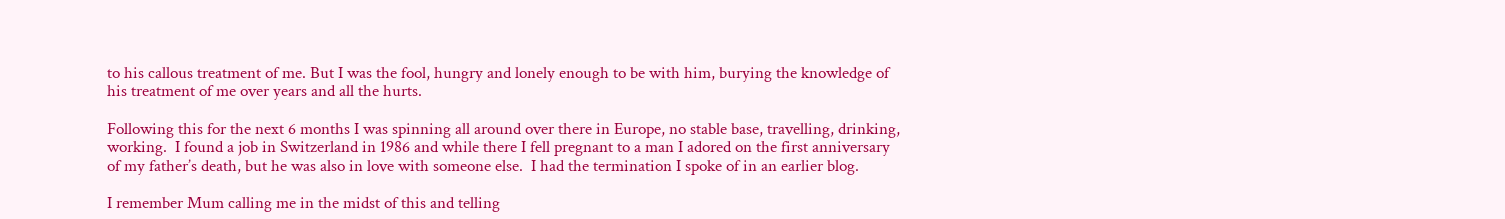to his callous treatment of me. But I was the fool, hungry and lonely enough to be with him, burying the knowledge of his treatment of me over years and all the hurts.

Following this for the next 6 months I was spinning all around over there in Europe, no stable base, travelling, drinking, working.  I found a job in Switzerland in 1986 and while there I fell pregnant to a man I adored on the first anniversary of my father’s death, but he was also in love with someone else.  I had the termination I spoke of in an earlier blog.

I remember Mum calling me in the midst of this and telling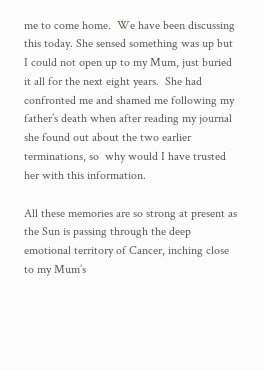me to come home.  We have been discussing this today. She sensed something was up but I could not open up to my Mum, just buried it all for the next eight years.  She had confronted me and shamed me following my father’s death when after reading my journal she found out about the two earlier terminations, so  why would I have trusted her with this information.

All these memories are so strong at present as the Sun is passing through the deep emotional territory of Cancer, inching close to my Mum’s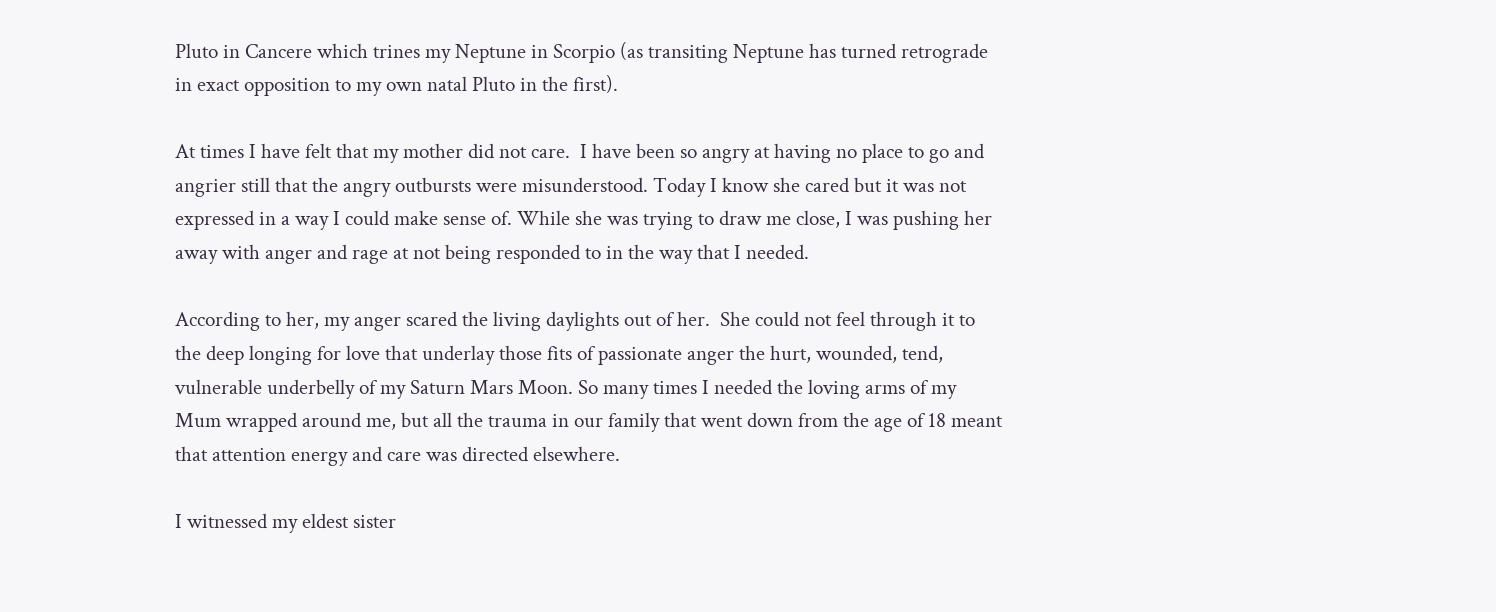Pluto in Cancere which trines my Neptune in Scorpio (as transiting Neptune has turned retrograde in exact opposition to my own natal Pluto in the first).

At times I have felt that my mother did not care.  I have been so angry at having no place to go and angrier still that the angry outbursts were misunderstood. Today I know she cared but it was not expressed in a way I could make sense of. While she was trying to draw me close, I was pushing her away with anger and rage at not being responded to in the way that I needed.

According to her, my anger scared the living daylights out of her.  She could not feel through it to the deep longing for love that underlay those fits of passionate anger the hurt, wounded, tend, vulnerable underbelly of my Saturn Mars Moon. So many times I needed the loving arms of my Mum wrapped around me, but all the trauma in our family that went down from the age of 18 meant that attention energy and care was directed elsewhere.

I witnessed my eldest sister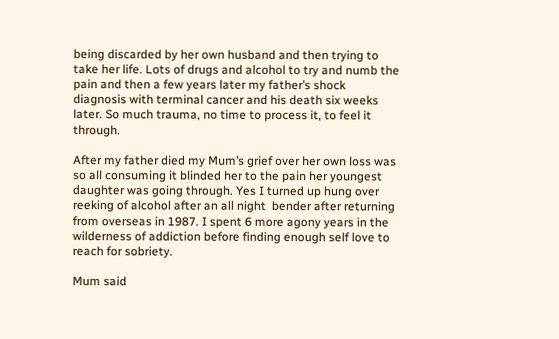being discarded by her own husband and then trying to take her life. Lots of drugs and alcohol to try and numb the pain and then a few years later my father’s shock diagnosis with terminal cancer and his death six weeks later. So much trauma, no time to process it, to feel it through.

After my father died my Mum’s grief over her own loss was so all consuming it blinded her to the pain her youngest daughter was going through. Yes I turned up hung over reeking of alcohol after an all night  bender after returning from overseas in 1987. I spent 6 more agony years in the wilderness of addiction before finding enough self love to reach for sobriety.

Mum said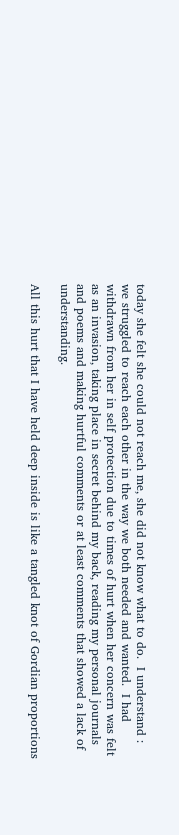today she felt she could not reach me, she did not know what to do.  I understand : we struggled to reach each other in the way we both needed and wanted.  I had withdrawn from her in self protection due to times of hurt when her concern was felt as an invasion, taking place in secret behind my back, reading my personal journals and poems and making hurtful comments or at least comments that showed a lack of understanding.

All this hurt that I have held deep inside is like a tangled knot of Gordian proportions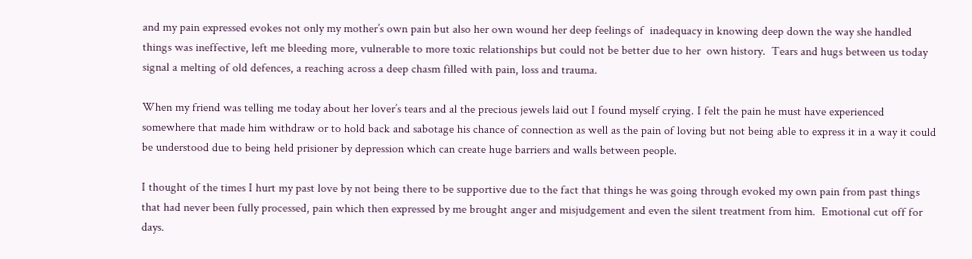and my pain expressed evokes not only my mother’s own pain but also her own wound her deep feelings of  inadequacy in knowing deep down the way she handled things was ineffective, left me bleeding more, vulnerable to more toxic relationships but could not be better due to her  own history.  Tears and hugs between us today signal a melting of old defences, a reaching across a deep chasm filled with pain, loss and trauma.

When my friend was telling me today about her lover’s tears and al the precious jewels laid out I found myself crying. I felt the pain he must have experienced somewhere that made him withdraw or to hold back and sabotage his chance of connection as well as the pain of loving but not being able to express it in a way it could be understood due to being held prisioner by depression which can create huge barriers and walls between people.

I thought of the times I hurt my past love by not being there to be supportive due to the fact that things he was going through evoked my own pain from past things that had never been fully processed, pain which then expressed by me brought anger and misjudgement and even the silent treatment from him.  Emotional cut off for days.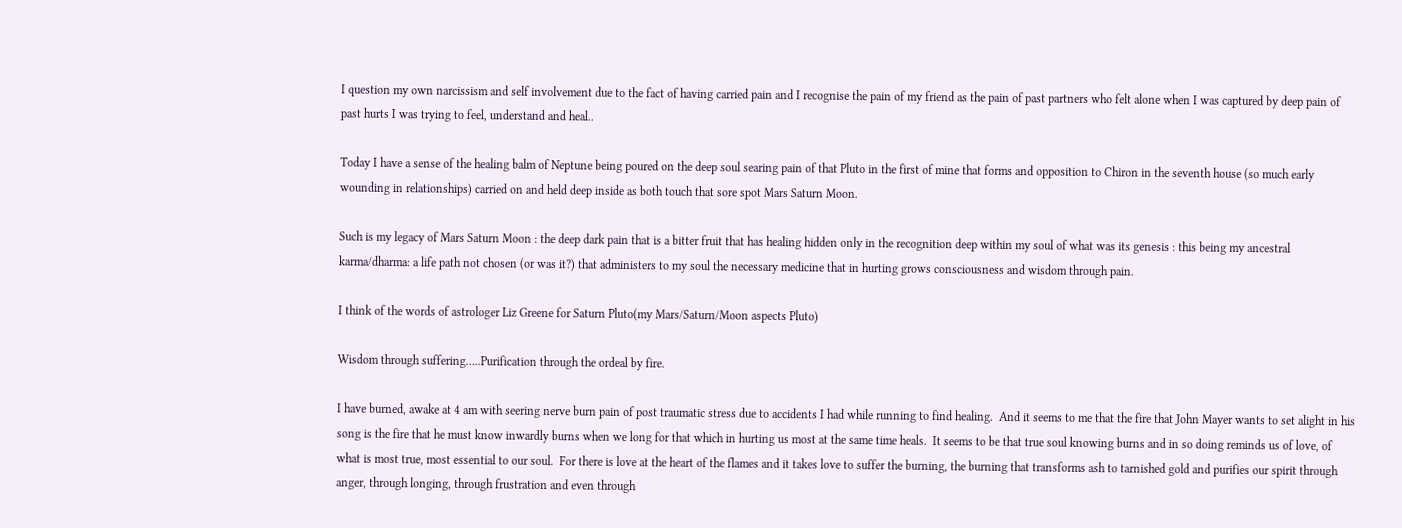I question my own narcissism and self involvement due to the fact of having carried pain and I recognise the pain of my friend as the pain of past partners who felt alone when I was captured by deep pain of past hurts I was trying to feel, understand and heal..

Today I have a sense of the healing balm of Neptune being poured on the deep soul searing pain of that Pluto in the first of mine that forms and opposition to Chiron in the seventh house (so much early wounding in relationships) carried on and held deep inside as both touch that sore spot Mars Saturn Moon.

Such is my legacy of Mars Saturn Moon : the deep dark pain that is a bitter fruit that has healing hidden only in the recognition deep within my soul of what was its genesis : this being my ancestral karma/dharma: a life path not chosen (or was it?) that administers to my soul the necessary medicine that in hurting grows consciousness and wisdom through pain.

I think of the words of astrologer Liz Greene for Saturn Pluto(my Mars/Saturn/Moon aspects Pluto)

Wisdom through suffering…..Purification through the ordeal by fire.

I have burned, awake at 4 am with seering nerve burn pain of post traumatic stress due to accidents I had while running to find healing.  And it seems to me that the fire that John Mayer wants to set alight in his song is the fire that he must know inwardly burns when we long for that which in hurting us most at the same time heals.  It seems to be that true soul knowing burns and in so doing reminds us of love, of what is most true, most essential to our soul.  For there is love at the heart of the flames and it takes love to suffer the burning, the burning that transforms ash to tarnished gold and purifies our spirit through anger, through longing, through frustration and even through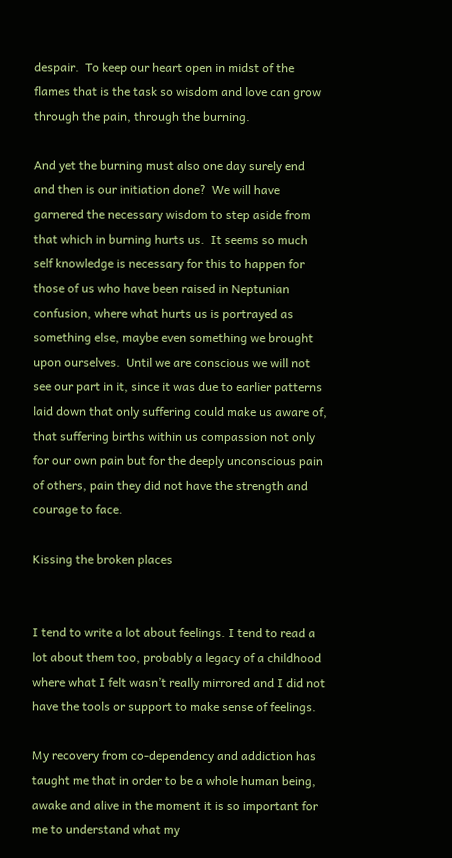despair.  To keep our heart open in midst of the flames that is the task so wisdom and love can grow through the pain, through the burning.

And yet the burning must also one day surely end and then is our initiation done?  We will have garnered the necessary wisdom to step aside from that which in burning hurts us.  It seems so much self knowledge is necessary for this to happen for those of us who have been raised in Neptunian confusion, where what hurts us is portrayed as something else, maybe even something we brought upon ourselves.  Until we are conscious we will not see our part in it, since it was due to earlier patterns laid down that only suffering could make us aware of, that suffering births within us compassion not only for our own pain but for the deeply unconscious pain of others, pain they did not have the strength and courage to face.

Kissing the broken places


I tend to write a lot about feelings. I tend to read a lot about them too, probably a legacy of a childhood where what I felt wasn’t really mirrored and I did not have the tools or support to make sense of feelings.

My recovery from co-dependency and addiction has taught me that in order to be a whole human being, awake and alive in the moment it is so important for me to understand what my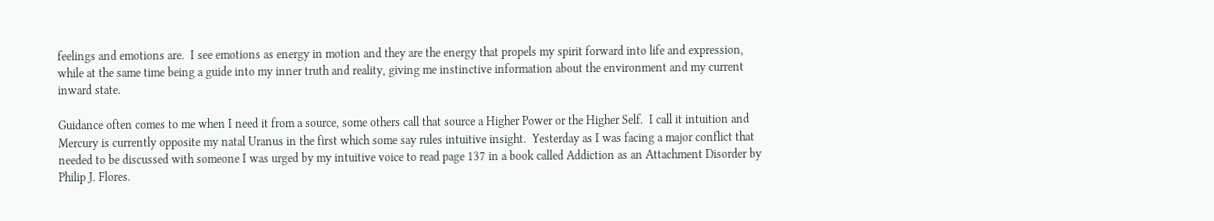feelings and emotions are.  I see emotions as energy in motion and they are the energy that propels my spirit forward into life and expression, while at the same time being a guide into my inner truth and reality, giving me instinctive information about the environment and my current inward state.

Guidance often comes to me when I need it from a source, some others call that source a Higher Power or the Higher Self.  I call it intuition and Mercury is currently opposite my natal Uranus in the first which some say rules intuitive insight.  Yesterday as I was facing a major conflict that needed to be discussed with someone I was urged by my intuitive voice to read page 137 in a book called Addiction as an Attachment Disorder by Philip J. Flores.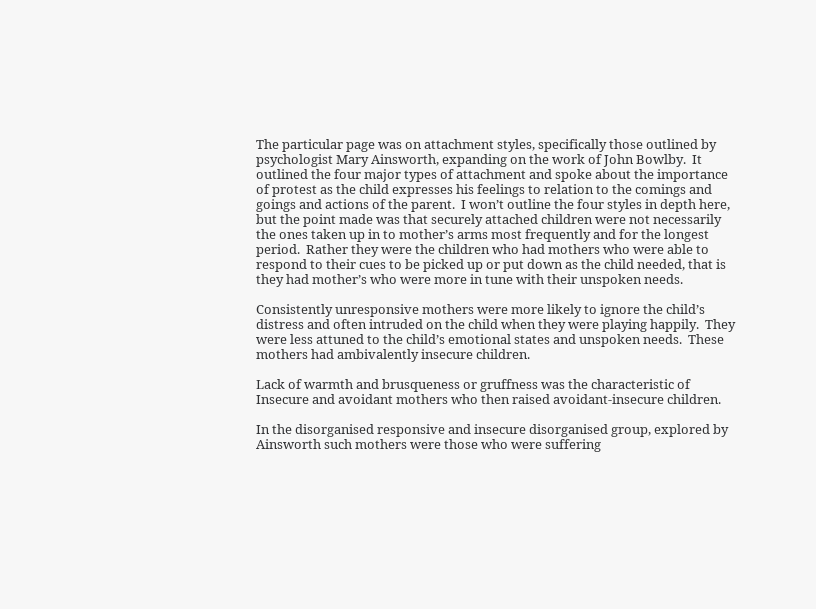The particular page was on attachment styles, specifically those outlined by psychologist Mary Ainsworth, expanding on the work of John Bowlby.  It outlined the four major types of attachment and spoke about the importance of protest as the child expresses his feelings to relation to the comings and goings and actions of the parent.  I won’t outline the four styles in depth here, but the point made was that securely attached children were not necessarily the ones taken up in to mother’s arms most frequently and for the longest period.  Rather they were the children who had mothers who were able to respond to their cues to be picked up or put down as the child needed, that is they had mother’s who were more in tune with their unspoken needs.

Consistently unresponsive mothers were more likely to ignore the child’s distress and often intruded on the child when they were playing happily.  They were less attuned to the child’s emotional states and unspoken needs.  These mothers had ambivalently insecure children.

Lack of warmth and brusqueness or gruffness was the characteristic of Insecure and avoidant mothers who then raised avoidant-insecure children.

In the disorganised responsive and insecure disorganised group, explored by Ainsworth such mothers were those who were suffering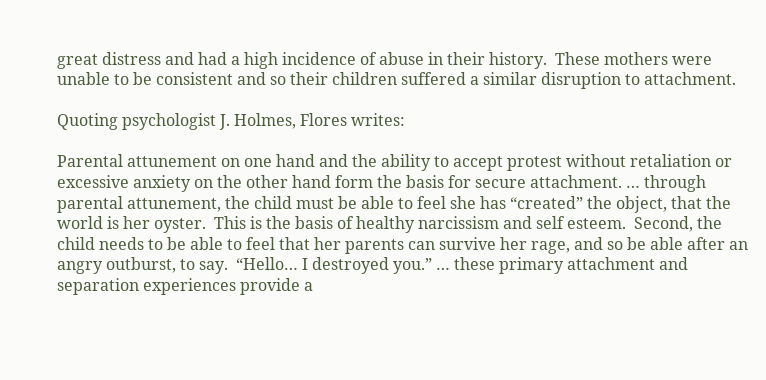great distress and had a high incidence of abuse in their history.  These mothers were unable to be consistent and so their children suffered a similar disruption to attachment.

Quoting psychologist J. Holmes, Flores writes:

Parental attunement on one hand and the ability to accept protest without retaliation or excessive anxiety on the other hand form the basis for secure attachment. … through parental attunement, the child must be able to feel she has “created” the object, that the world is her oyster.  This is the basis of healthy narcissism and self esteem.  Second, the child needs to be able to feel that her parents can survive her rage, and so be able after an angry outburst, to say.  “Hello… I destroyed you.” … these primary attachment and separation experiences provide a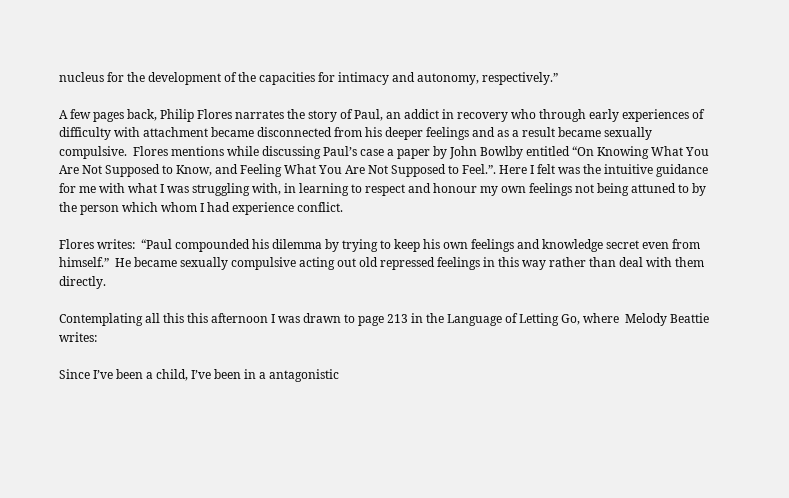nucleus for the development of the capacities for intimacy and autonomy, respectively.”

A few pages back, Philip Flores narrates the story of Paul, an addict in recovery who through early experiences of difficulty with attachment became disconnected from his deeper feelings and as a result became sexually compulsive.  Flores mentions while discussing Paul’s case a paper by John Bowlby entitled “On Knowing What You Are Not Supposed to Know, and Feeling What You Are Not Supposed to Feel.”. Here I felt was the intuitive guidance for me with what I was struggling with, in learning to respect and honour my own feelings not being attuned to by the person which whom I had experience conflict.

Flores writes:  “Paul compounded his dilemma by trying to keep his own feelings and knowledge secret even from himself.”  He became sexually compulsive acting out old repressed feelings in this way rather than deal with them directly.

Contemplating all this this afternoon I was drawn to page 213 in the Language of Letting Go, where  Melody Beattie writes:

Since I’ve been a child, I’ve been in a antagonistic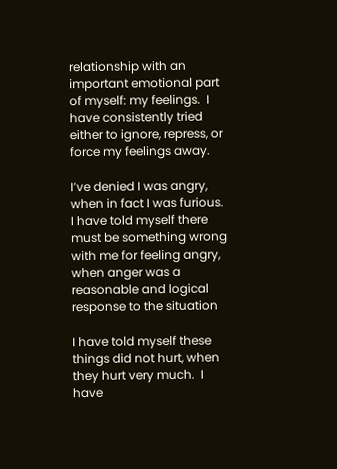relationship with an important emotional part of myself: my feelings.  I have consistently tried either to ignore, repress, or force my feelings away.

I’ve denied I was angry, when in fact I was furious.  I have told myself there must be something wrong with me for feeling angry, when anger was a reasonable and logical response to the situation

I have told myself these things did not hurt, when they hurt very much.  I have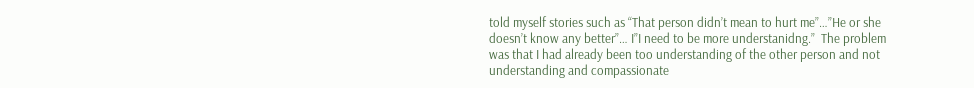told myself stories such as “That person didn’t mean to hurt me”…”He or she doesn’t know any better”… I”I need to be more understanidng.”  The problem was that I had already been too understanding of the other person and not understanding and compassionate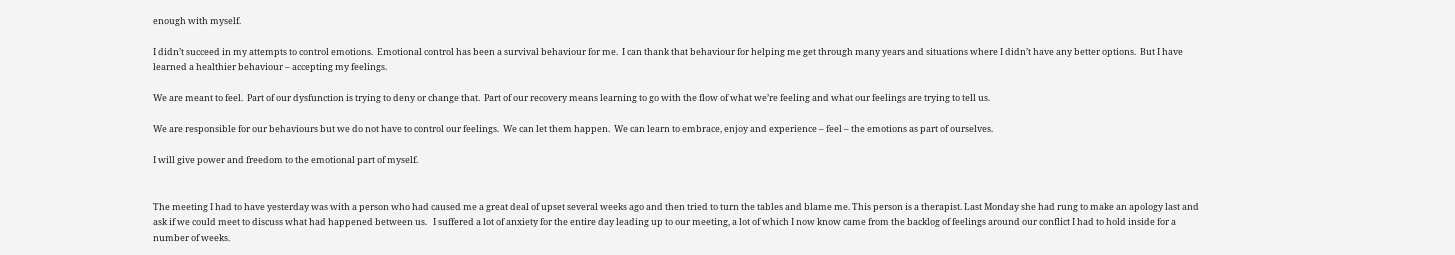enough with myself.

I didn’t succeed in my attempts to control emotions.  Emotional control has been a survival behaviour for me.  I can thank that behaviour for helping me get through many years and situations where I didn’t have any better options.  But I have learned a healthier behaviour – accepting my feelings.

We are meant to feel.  Part of our dysfunction is trying to deny or change that.  Part of our recovery means learning to go with the flow of what we’re feeling and what our feelings are trying to tell us.

We are responsible for our behaviours but we do not have to control our feelings.  We can let them happen.  We can learn to embrace, enjoy and experience – feel – the emotions as part of ourselves.

I will give power and freedom to the emotional part of myself.


The meeting I had to have yesterday was with a person who had caused me a great deal of upset several weeks ago and then tried to turn the tables and blame me. This person is a therapist. Last Monday she had rung to make an apology last and ask if we could meet to discuss what had happened between us.   I suffered a lot of anxiety for the entire day leading up to our meeting, a lot of which I now know came from the backlog of feelings around our conflict I had to hold inside for a number of weeks.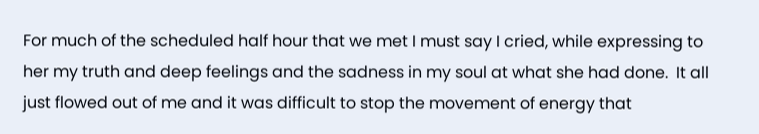For much of the scheduled half hour that we met I must say I cried, while expressing to her my truth and deep feelings and the sadness in my soul at what she had done.  It all just flowed out of me and it was difficult to stop the movement of energy that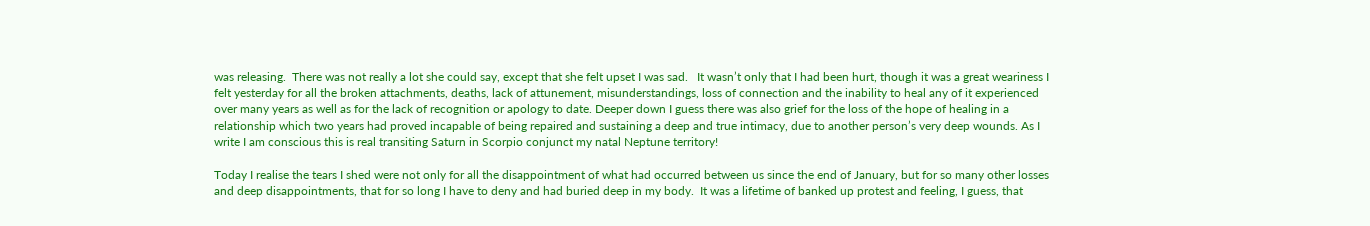was releasing.  There was not really a lot she could say, except that she felt upset I was sad.   It wasn’t only that I had been hurt, though it was a great weariness I felt yesterday for all the broken attachments, deaths, lack of attunement, misunderstandings, loss of connection and the inability to heal any of it experienced over many years as well as for the lack of recognition or apology to date. Deeper down I guess there was also grief for the loss of the hope of healing in a relationship which two years had proved incapable of being repaired and sustaining a deep and true intimacy, due to another person’s very deep wounds. As I write I am conscious this is real transiting Saturn in Scorpio conjunct my natal Neptune territory!

Today I realise the tears I shed were not only for all the disappointment of what had occurred between us since the end of January, but for so many other losses and deep disappointments, that for so long I have to deny and had buried deep in my body.  It was a lifetime of banked up protest and feeling, I guess, that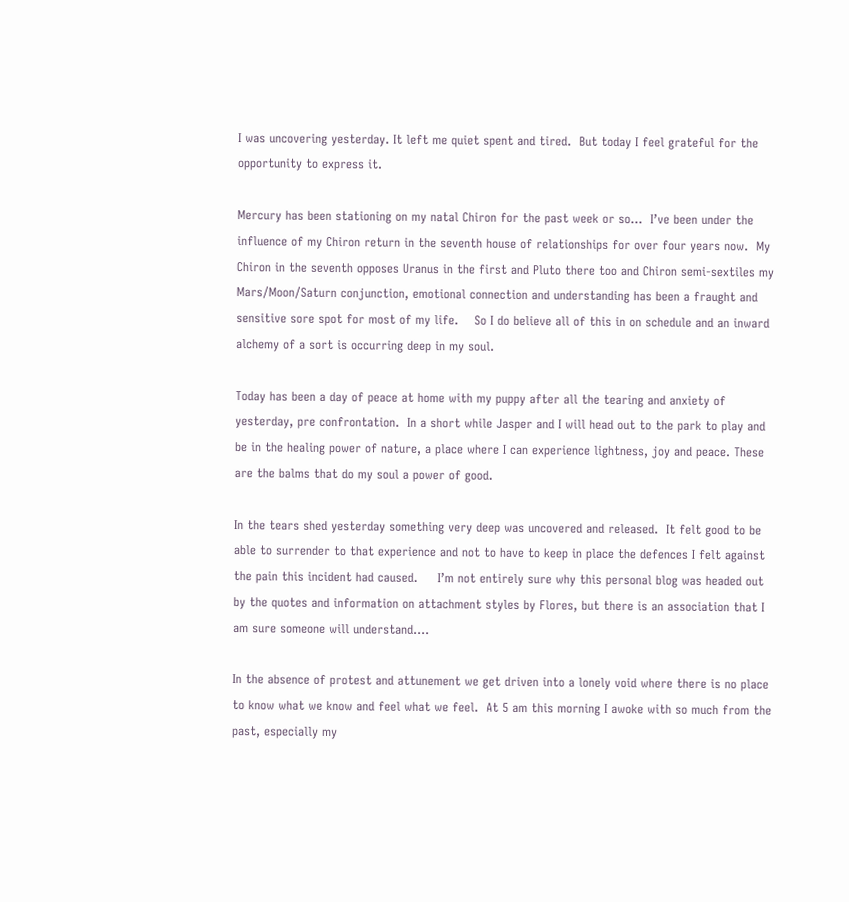I was uncovering yesterday. It left me quiet spent and tired.  But today I feel grateful for the opportunity to express it.

Mercury has been stationing on my natal Chiron for the past week or so…  I’ve been under the influence of my Chiron return in the seventh house of relationships for over four years now.  My Chiron in the seventh opposes Uranus in the first and Pluto there too and Chiron semi-sextiles my Mars/Moon/Saturn conjunction, emotional connection and understanding has been a fraught and sensitive sore spot for most of my life.    So I do believe all of this in on schedule and an inward alchemy of a sort is occurring deep in my soul.

Today has been a day of peace at home with my puppy after all the tearing and anxiety of yesterday, pre confrontation.  In a short while Jasper and I will head out to the park to play and be in the healing power of nature, a place where I can experience lightness, joy and peace. These are the balms that do my soul a power of good.

In the tears shed yesterday something very deep was uncovered and released.  It felt good to be able to surrender to that experience and not to have to keep in place the defences I felt against the pain this incident had caused.     I’m not entirely sure why this personal blog was headed out by the quotes and information on attachment styles by Flores, but there is an association that I am sure someone will understand….

In the absence of protest and attunement we get driven into a lonely void where there is no place to know what we know and feel what we feel.  At 5 am this morning I awoke with so much from the past, especially my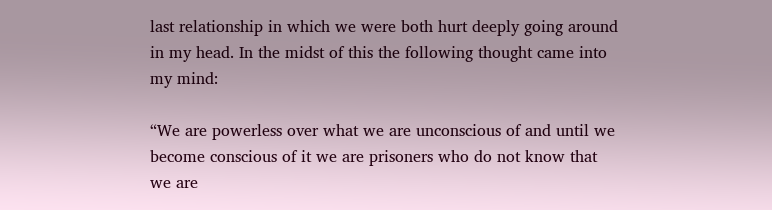last relationship in which we were both hurt deeply going around in my head. In the midst of this the following thought came into my mind:

“We are powerless over what we are unconscious of and until we become conscious of it we are prisoners who do not know that we are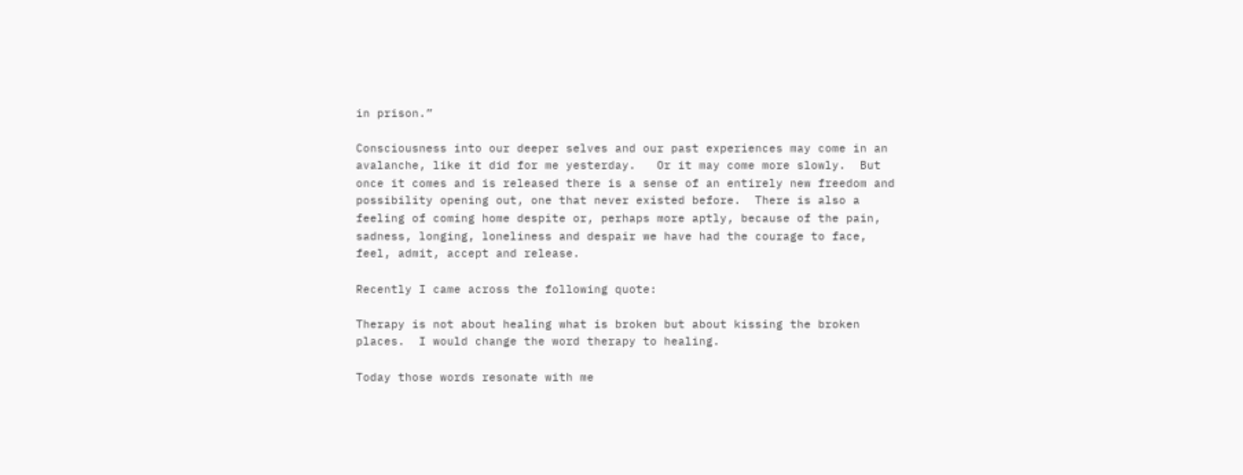in prison.”

Consciousness into our deeper selves and our past experiences may come in an avalanche, like it did for me yesterday.   Or it may come more slowly.  But once it comes and is released there is a sense of an entirely new freedom and possibility opening out, one that never existed before.  There is also a  feeling of coming home despite or, perhaps more aptly, because of the pain, sadness, longing, loneliness and despair we have had the courage to face, feel, admit, accept and release.

Recently I came across the following quote:

Therapy is not about healing what is broken but about kissing the broken places.  I would change the word therapy to healing.

Today those words resonate with me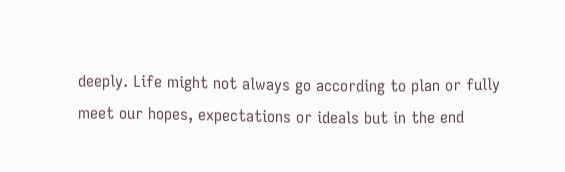deeply. Life might not always go according to plan or fully meet our hopes, expectations or ideals but in the end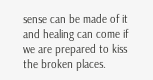sense can be made of it and healing can come if we are prepared to kiss the broken places.